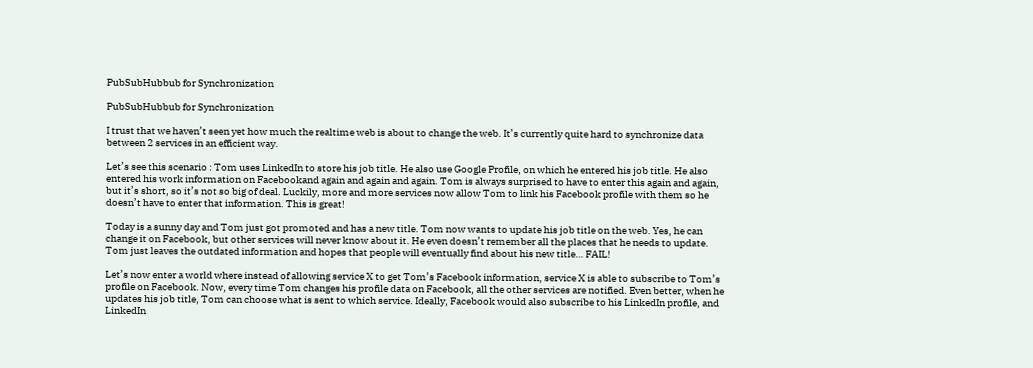PubSubHubbub for Synchronization

PubSubHubbub for Synchronization

I trust that we haven’t seen yet how much the realtime web is about to change the web. It’s currently quite hard to synchronize data between 2 services in an efficient way.

Let’s see this scenario : Tom uses LinkedIn to store his job title. He also use Google Profile, on which he entered his job title. He also entered his work information on Facebookand again and again and again. Tom is always surprised to have to enter this again and again, but it’s short, so it’s not so big of deal. Luckily, more and more services now allow Tom to link his Facebook profile with them so he doesn’t have to enter that information. This is great!

Today is a sunny day and Tom just got promoted and has a new title. Tom now wants to update his job title on the web. Yes, he can change it on Facebook, but other services will never know about it. He even doesn’t remember all the places that he needs to update. Tom just leaves the outdated information and hopes that people will eventually find about his new title… FAIL!

Let’s now enter a world where instead of allowing service X to get Tom’s Facebook information, service X is able to subscribe to Tom’s profile on Facebook. Now, every time Tom changes his profile data on Facebook, all the other services are notified. Even better, when he updates his job title, Tom can choose what is sent to which service. Ideally, Facebook would also subscribe to his LinkedIn profile, and LinkedIn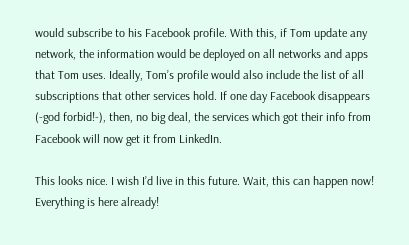would subscribe to his Facebook profile. With this, if Tom update any network, the information would be deployed on all networks and apps that Tom uses. Ideally, Tom’s profile would also include the list of all subscriptions that other services hold. If one day Facebook disappears (-god forbid!-), then, no big deal, the services which got their info from Facebook will now get it from LinkedIn.

This looks nice. I wish I’d live in this future. Wait, this can happen now! Everything is here already!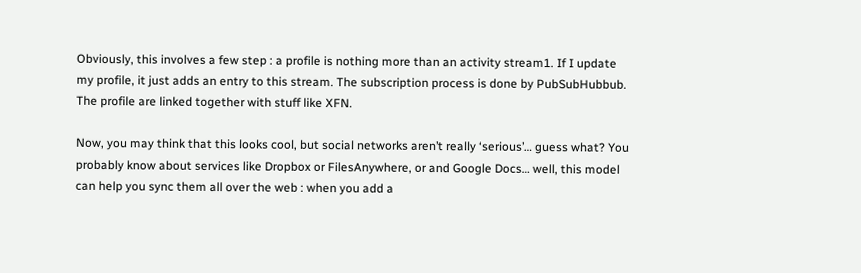Obviously, this involves a few step : a profile is nothing more than an activity stream1. If I update my profile, it just adds an entry to this stream. The subscription process is done by PubSubHubbub. The profile are linked together with stuff like XFN.

Now, you may think that this looks cool, but social networks aren’t really ‘serious’… guess what? You probably know about services like Dropbox or FilesAnywhere, or and Google Docs… well, this model can help you sync them all over the web : when you add a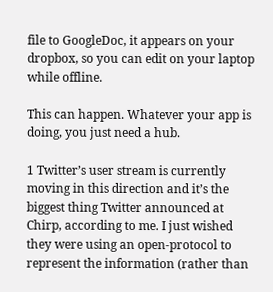file to GoogleDoc, it appears on your dropbox, so you can edit on your laptop while offline.

This can happen. Whatever your app is doing, you just need a hub.

1 Twitter’s user stream is currently moving in this direction and it’s the biggest thing Twitter announced at Chirp, according to me. I just wished they were using an open-protocol to represent the information (rather than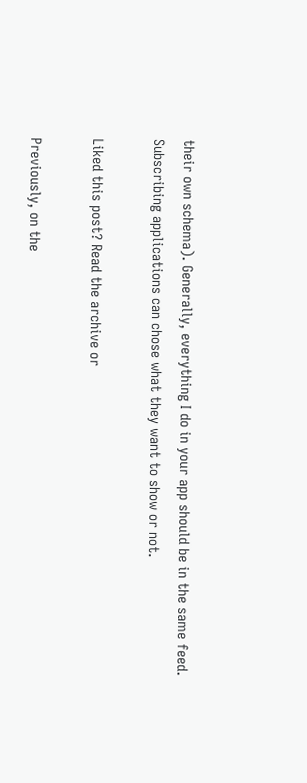their own schema). Generally, everything I do in your app should be in the same feed. Subscribing applications can chose what they want to show or not.

Liked this post? Read the archive or

Previously, on the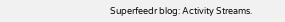Superfeedr blog: Activity Streams.